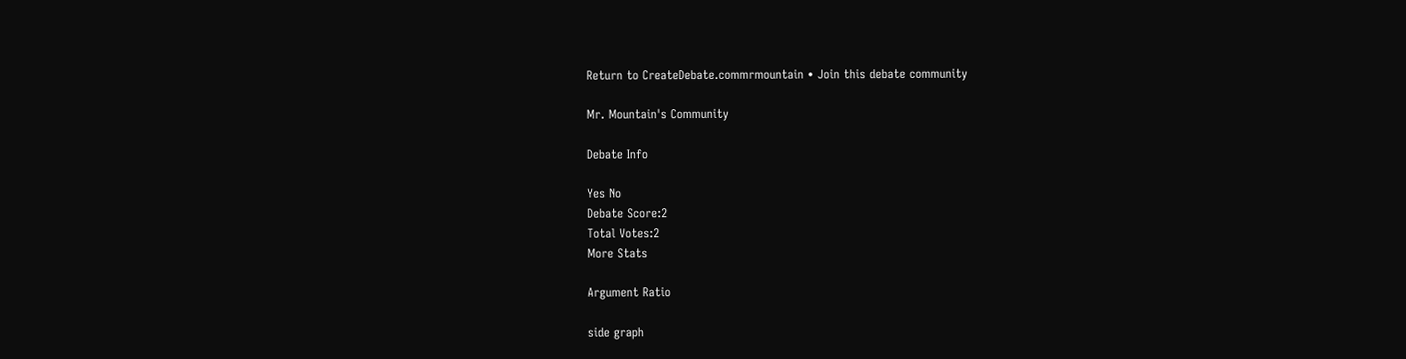Return to CreateDebate.commrmountain • Join this debate community

Mr. Mountain's Community

Debate Info

Yes No
Debate Score:2
Total Votes:2
More Stats

Argument Ratio

side graph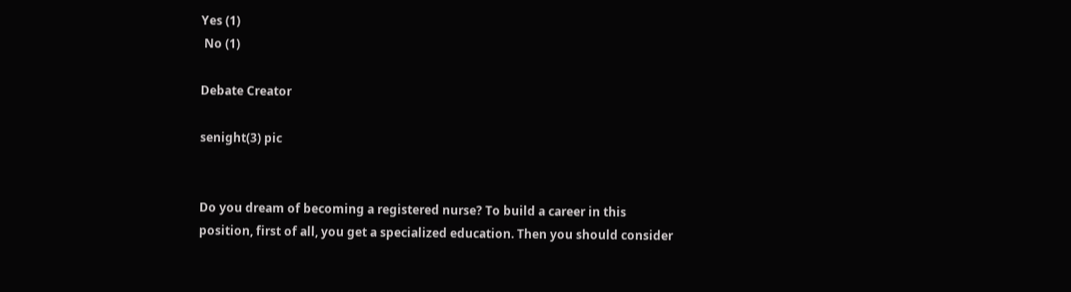Yes (1)
 No (1)

Debate Creator

senight(3) pic


Do you dream of becoming a registered nurse? To build a career in this position, first of all, you get a specialized education. Then you should consider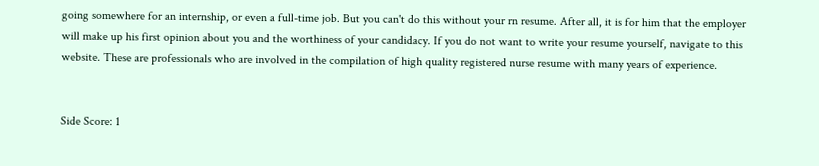going somewhere for an internship, or even a full-time job. But you can't do this without your rn resume. After all, it is for him that the employer will make up his first opinion about you and the worthiness of your candidacy. If you do not want to write your resume yourself, navigate to this website. These are professionals who are involved in the compilation of high quality registered nurse resume with many years of experience.


Side Score: 1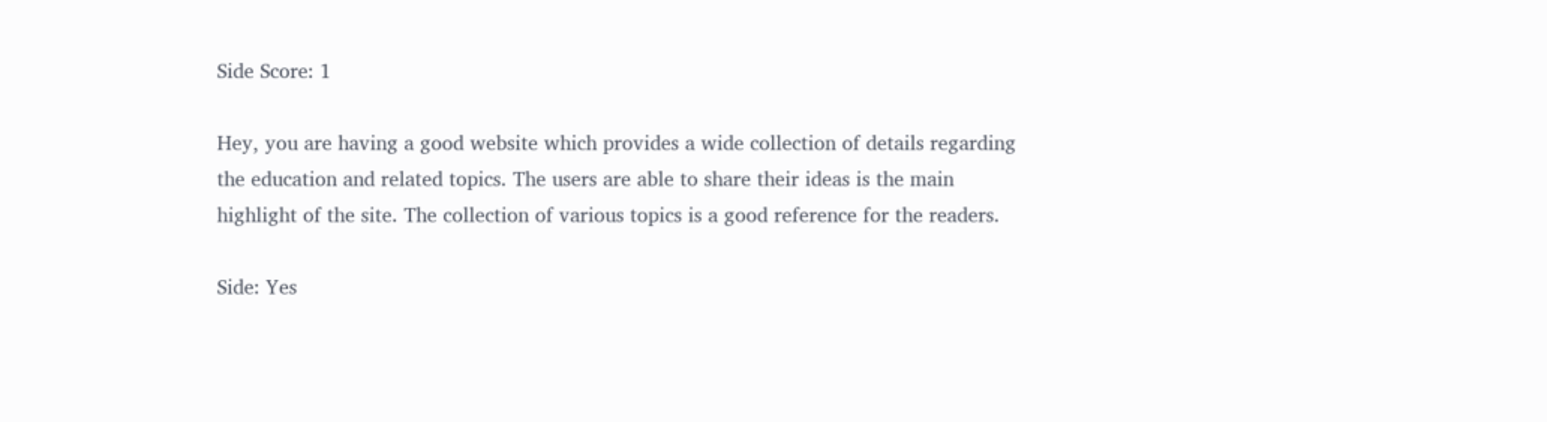Side Score: 1

Hey, you are having a good website which provides a wide collection of details regarding the education and related topics. The users are able to share their ideas is the main highlight of the site. The collection of various topics is a good reference for the readers.

Side: Yes